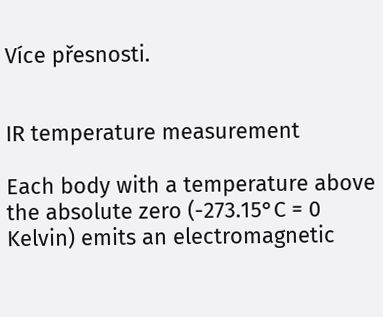Více přesnosti.


IR temperature measurement

Each body with a temperature above the absolute zero (-273.15°C = 0 Kelvin) emits an electromagnetic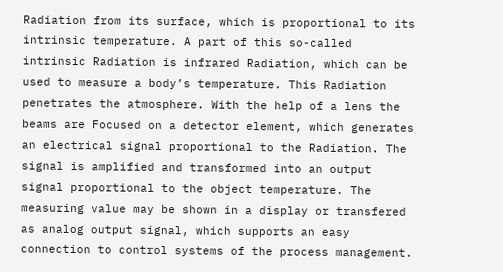Radiation from its surface, which is proportional to its intrinsic temperature. A part of this so-called intrinsic Radiation is infrared Radiation, which can be used to measure a body’s temperature. This Radiation penetrates the atmosphere. With the help of a lens the beams are Focused on a detector element, which generates an electrical signal proportional to the Radiation. The signal is amplified and transformed into an output signal proportional to the object temperature. The measuring value may be shown in a display or transfered as analog output signal, which supports an easy connection to control systems of the process management.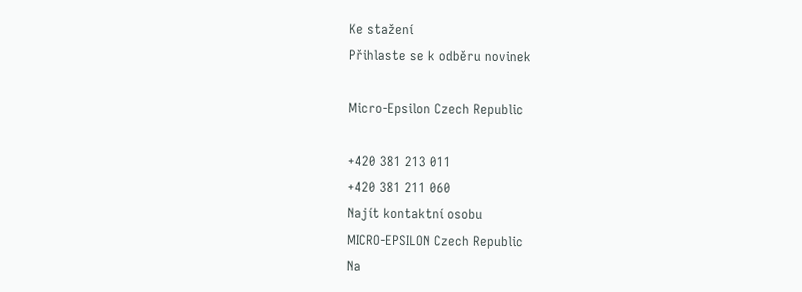Ke stažení
Přihlaste se k odběru novinek

Micro-Epsilon Czech Republic

+420 381 213 011
+420 381 211 060
Najít kontaktní osobu
MICRO-EPSILON Czech Republic
Na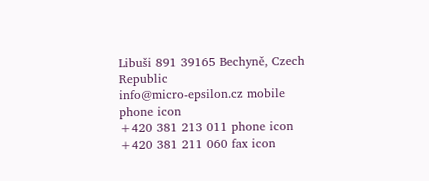Libuši 891 39165 Bechyně, Czech Republic
info@micro-epsilon.cz mobile phone icon
+420 381 213 011 phone icon
+420 381 211 060 fax icon